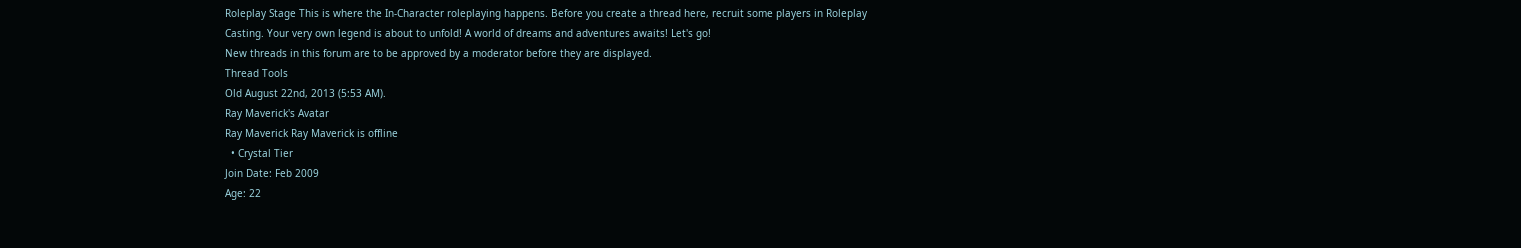Roleplay Stage This is where the In-Character roleplaying happens. Before you create a thread here, recruit some players in Roleplay Casting. Your very own legend is about to unfold! A world of dreams and adventures awaits! Let's go!
New threads in this forum are to be approved by a moderator before they are displayed.
Thread Tools
Old August 22nd, 2013 (5:53 AM).
Ray Maverick's Avatar
Ray Maverick Ray Maverick is offline
  • Crystal Tier
Join Date: Feb 2009
Age: 22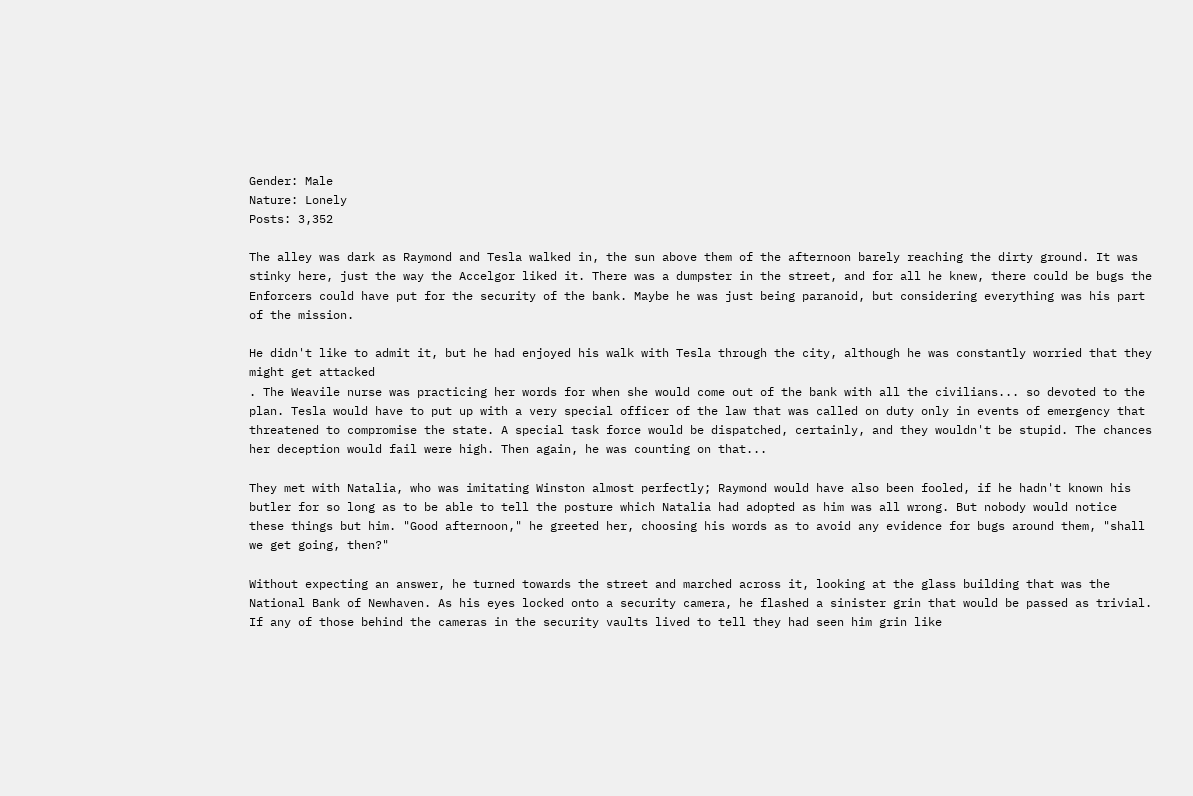Gender: Male
Nature: Lonely
Posts: 3,352

The alley was dark as Raymond and Tesla walked in, the sun above them of the afternoon barely reaching the dirty ground. It was stinky here, just the way the Accelgor liked it. There was a dumpster in the street, and for all he knew, there could be bugs the Enforcers could have put for the security of the bank. Maybe he was just being paranoid, but considering everything was his part of the mission.

He didn't like to admit it, but he had enjoyed his walk with Tesla through the city, although he was constantly worried that they might get attacked
. The Weavile nurse was practicing her words for when she would come out of the bank with all the civilians... so devoted to the plan. Tesla would have to put up with a very special officer of the law that was called on duty only in events of emergency that threatened to compromise the state. A special task force would be dispatched, certainly, and they wouldn't be stupid. The chances her deception would fail were high. Then again, he was counting on that...

They met with Natalia, who was imitating Winston almost perfectly; Raymond would have also been fooled, if he hadn't known his butler for so long as to be able to tell the posture which Natalia had adopted as him was all wrong. But nobody would notice these things but him. "Good afternoon," he greeted her, choosing his words as to avoid any evidence for bugs around them, "shall we get going, then?"

Without expecting an answer, he turned towards the street and marched across it, looking at the glass building that was the National Bank of Newhaven. As his eyes locked onto a security camera, he flashed a sinister grin that would be passed as trivial. If any of those behind the cameras in the security vaults lived to tell they had seen him grin like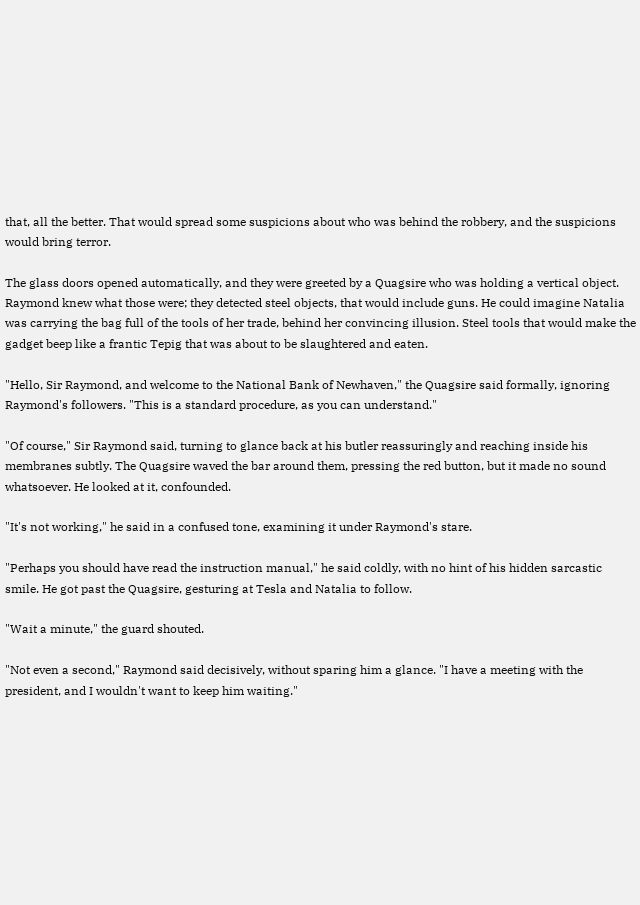that, all the better. That would spread some suspicions about who was behind the robbery, and the suspicions would bring terror.

The glass doors opened automatically, and they were greeted by a Quagsire who was holding a vertical object. Raymond knew what those were; they detected steel objects, that would include guns. He could imagine Natalia was carrying the bag full of the tools of her trade, behind her convincing illusion. Steel tools that would make the gadget beep like a frantic Tepig that was about to be slaughtered and eaten.

"Hello, Sir Raymond, and welcome to the National Bank of Newhaven," the Quagsire said formally, ignoring Raymond's followers. "This is a standard procedure, as you can understand."

"Of course," Sir Raymond said, turning to glance back at his butler reassuringly and reaching inside his membranes subtly. The Quagsire waved the bar around them, pressing the red button, but it made no sound whatsoever. He looked at it, confounded.

"It's not working," he said in a confused tone, examining it under Raymond's stare.

"Perhaps you should have read the instruction manual," he said coldly, with no hint of his hidden sarcastic smile. He got past the Quagsire, gesturing at Tesla and Natalia to follow.

"Wait a minute," the guard shouted.

"Not even a second," Raymond said decisively, without sparing him a glance. "I have a meeting with the president, and I wouldn't want to keep him waiting."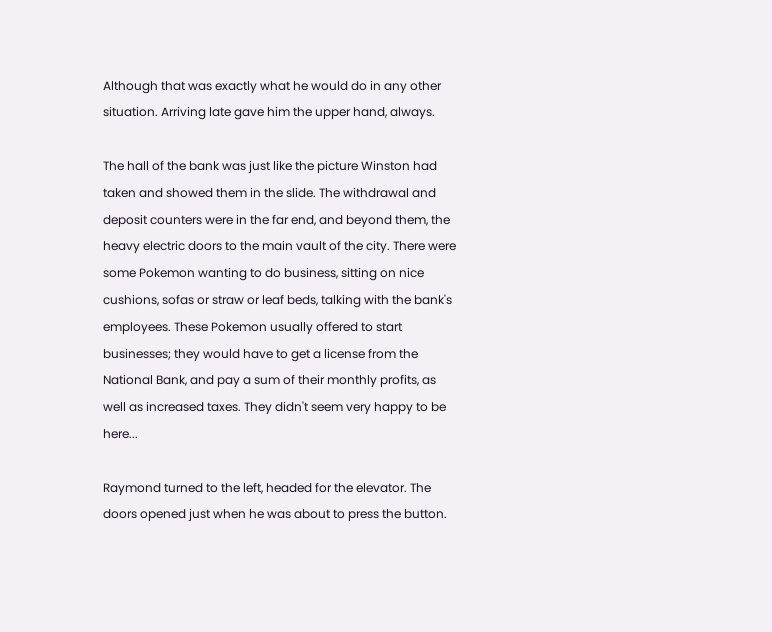Although that was exactly what he would do in any other situation. Arriving late gave him the upper hand, always.

The hall of the bank was just like the picture Winston had taken and showed them in the slide. The withdrawal and deposit counters were in the far end, and beyond them, the heavy electric doors to the main vault of the city. There were some Pokemon wanting to do business, sitting on nice cushions, sofas or straw or leaf beds, talking with the bank's employees. These Pokemon usually offered to start businesses; they would have to get a license from the National Bank, and pay a sum of their monthly profits, as well as increased taxes. They didn't seem very happy to be here...

Raymond turned to the left, headed for the elevator. The doors opened just when he was about to press the button.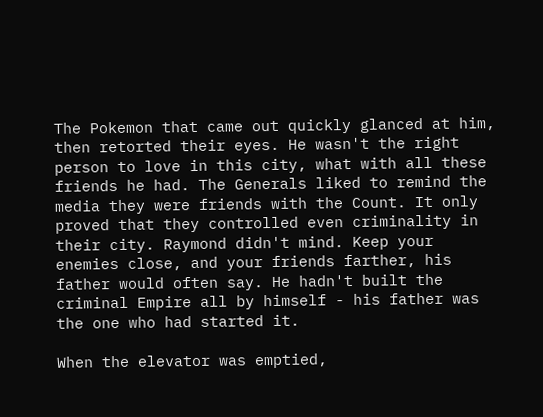The Pokemon that came out quickly glanced at him, then retorted their eyes. He wasn't the right person to love in this city, what with all these friends he had. The Generals liked to remind the media they were friends with the Count. It only proved that they controlled even criminality in their city. Raymond didn't mind. Keep your enemies close, and your friends farther, his father would often say. He hadn't built the criminal Empire all by himself - his father was the one who had started it.

When the elevator was emptied,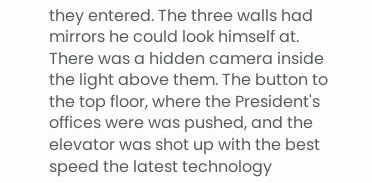they entered. The three walls had mirrors he could look himself at. There was a hidden camera inside the light above them. The button to the top floor, where the President's offices were was pushed, and the elevator was shot up with the best speed the latest technology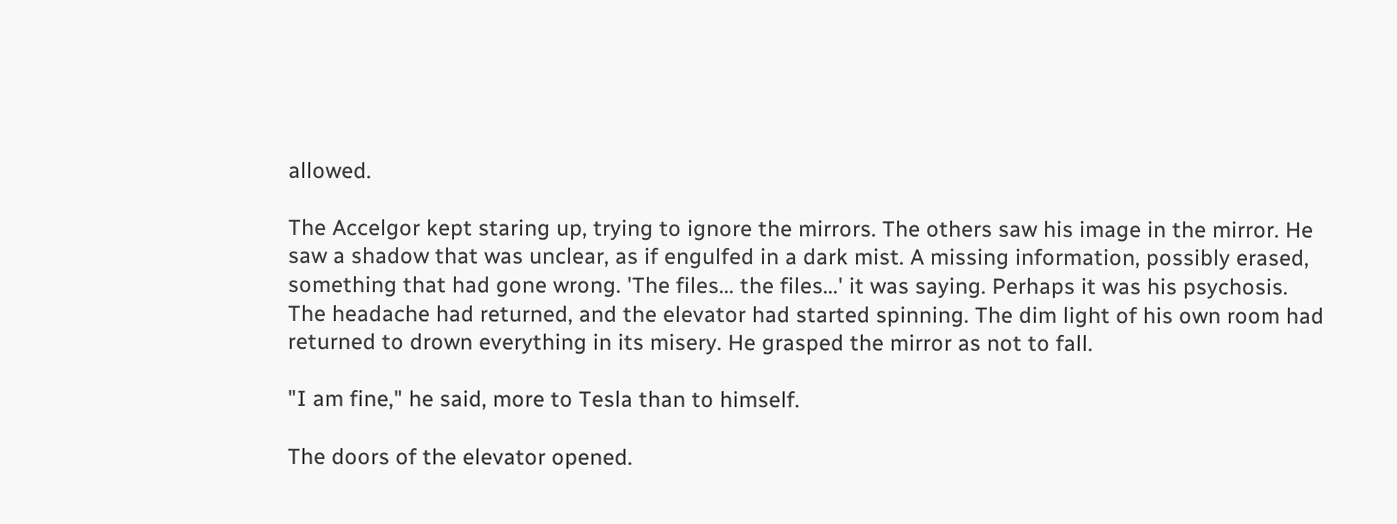allowed.

The Accelgor kept staring up, trying to ignore the mirrors. The others saw his image in the mirror. He saw a shadow that was unclear, as if engulfed in a dark mist. A missing information, possibly erased, something that had gone wrong. 'The files... the files...' it was saying. Perhaps it was his psychosis. The headache had returned, and the elevator had started spinning. The dim light of his own room had returned to drown everything in its misery. He grasped the mirror as not to fall.

"I am fine," he said, more to Tesla than to himself.

The doors of the elevator opened.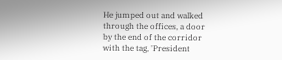He jumped out and walked through the offices, a door by the end of the corridor with the tag, 'President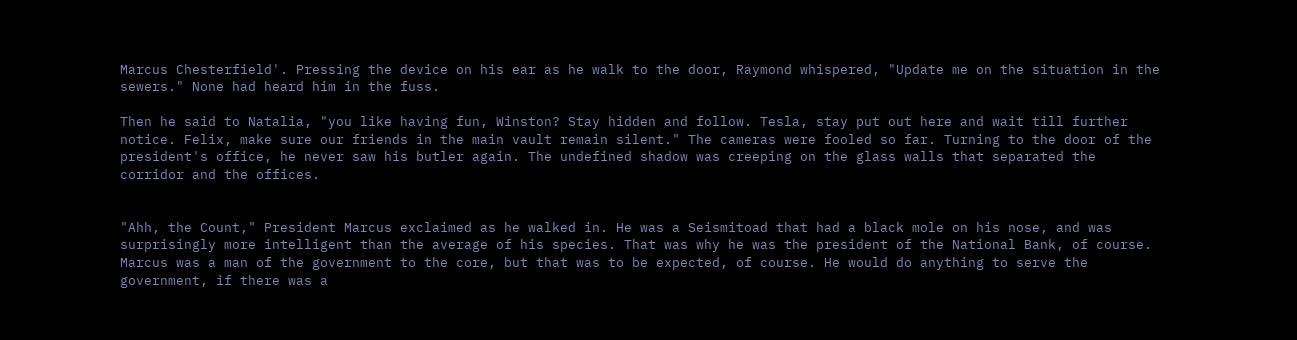Marcus Chesterfield'. Pressing the device on his ear as he walk to the door, Raymond whispered, "Update me on the situation in the sewers." None had heard him in the fuss.

Then he said to Natalia, "you like having fun, Winston? Stay hidden and follow. Tesla, stay put out here and wait till further notice. Felix, make sure our friends in the main vault remain silent." The cameras were fooled so far. Turning to the door of the president's office, he never saw his butler again. The undefined shadow was creeping on the glass walls that separated the corridor and the offices.


"Ahh, the Count," President Marcus exclaimed as he walked in. He was a Seismitoad that had a black mole on his nose, and was surprisingly more intelligent than the average of his species. That was why he was the president of the National Bank, of course. Marcus was a man of the government to the core, but that was to be expected, of course. He would do anything to serve the government, if there was a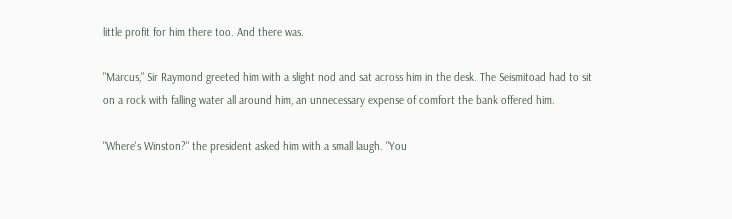little profit for him there too. And there was.

"Marcus," Sir Raymond greeted him with a slight nod and sat across him in the desk. The Seismitoad had to sit on a rock with falling water all around him, an unnecessary expense of comfort the bank offered him.

"Where's Winston?" the president asked him with a small laugh. "You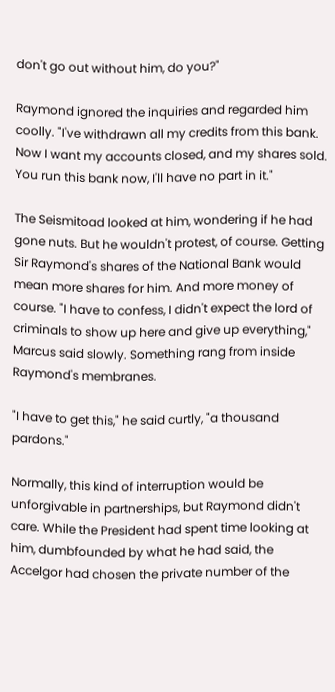don't go out without him, do you?"

Raymond ignored the inquiries and regarded him coolly. "I've withdrawn all my credits from this bank. Now I want my accounts closed, and my shares sold. You run this bank now, I'll have no part in it."

The Seismitoad looked at him, wondering if he had gone nuts. But he wouldn't protest, of course. Getting Sir Raymond's shares of the National Bank would mean more shares for him. And more money of course. "I have to confess, I didn't expect the lord of criminals to show up here and give up everything," Marcus said slowly. Something rang from inside Raymond's membranes.

"I have to get this," he said curtly, "a thousand pardons."

Normally, this kind of interruption would be unforgivable in partnerships, but Raymond didn't care. While the President had spent time looking at him, dumbfounded by what he had said, the Accelgor had chosen the private number of the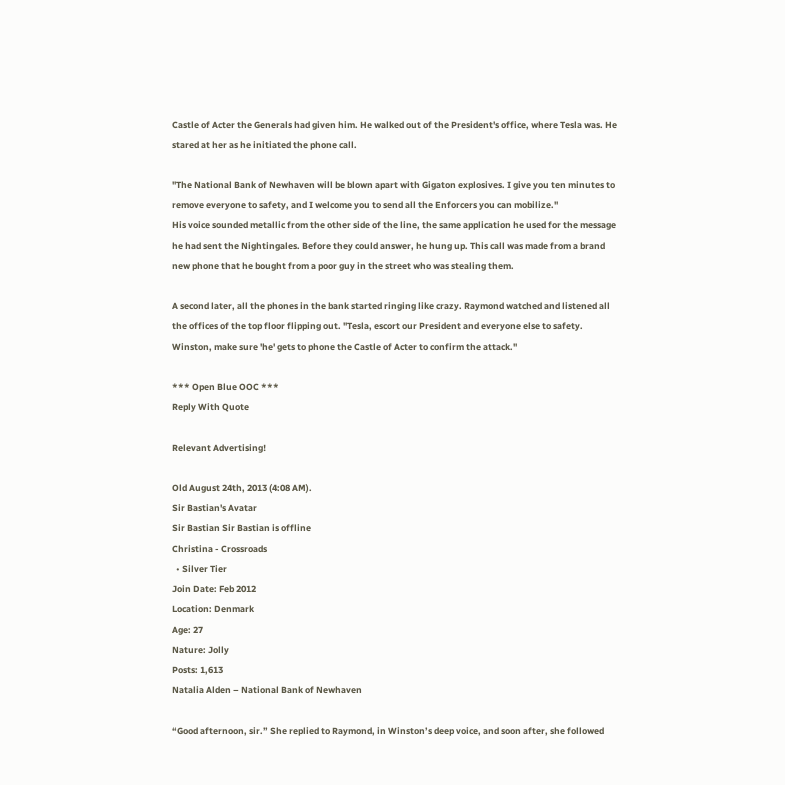Castle of Acter the Generals had given him. He walked out of the President's office, where Tesla was. He stared at her as he initiated the phone call.

"The National Bank of Newhaven will be blown apart with Gigaton explosives. I give you ten minutes to remove everyone to safety, and I welcome you to send all the Enforcers you can mobilize."
His voice sounded metallic from the other side of the line, the same application he used for the message he had sent the Nightingales. Before they could answer, he hung up. This call was made from a brand new phone that he bought from a poor guy in the street who was stealing them.

A second later, all the phones in the bank started ringing like crazy. Raymond watched and listened all the offices of the top floor flipping out. "Tesla, escort our President and everyone else to safety. Winston, make sure 'he' gets to phone the Castle of Acter to confirm the attack."

*** Open Blue OOC ***
Reply With Quote

Relevant Advertising!

Old August 24th, 2013 (4:08 AM).
Sir Bastian's Avatar
Sir Bastian Sir Bastian is offline
Christina - Crossroads
  • Silver Tier
Join Date: Feb 2012
Location: Denmark
Age: 27
Nature: Jolly
Posts: 1,613
Natalia Alden – National Bank of Newhaven

“Good afternoon, sir.” She replied to Raymond, in Winston’s deep voice, and soon after, she followed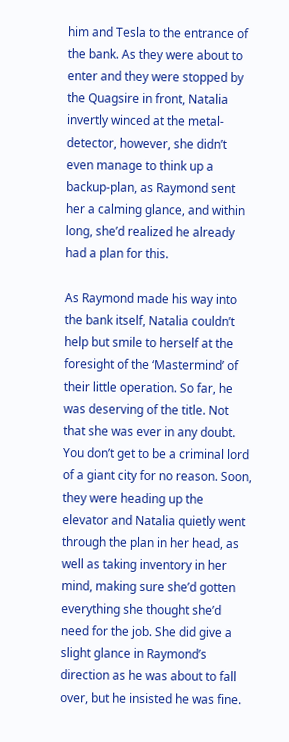him and Tesla to the entrance of the bank. As they were about to enter and they were stopped by the Quagsire in front, Natalia invertly winced at the metal-detector, however, she didn’t even manage to think up a backup-plan, as Raymond sent her a calming glance, and within long, she’d realized he already had a plan for this.

As Raymond made his way into the bank itself, Natalia couldn’t help but smile to herself at the foresight of the ‘Mastermind’ of their little operation. So far, he was deserving of the title. Not that she was ever in any doubt. You don’t get to be a criminal lord of a giant city for no reason. Soon, they were heading up the elevator and Natalia quietly went through the plan in her head, as well as taking inventory in her mind, making sure she’d gotten everything she thought she’d need for the job. She did give a slight glance in Raymond’s direction as he was about to fall over, but he insisted he was fine.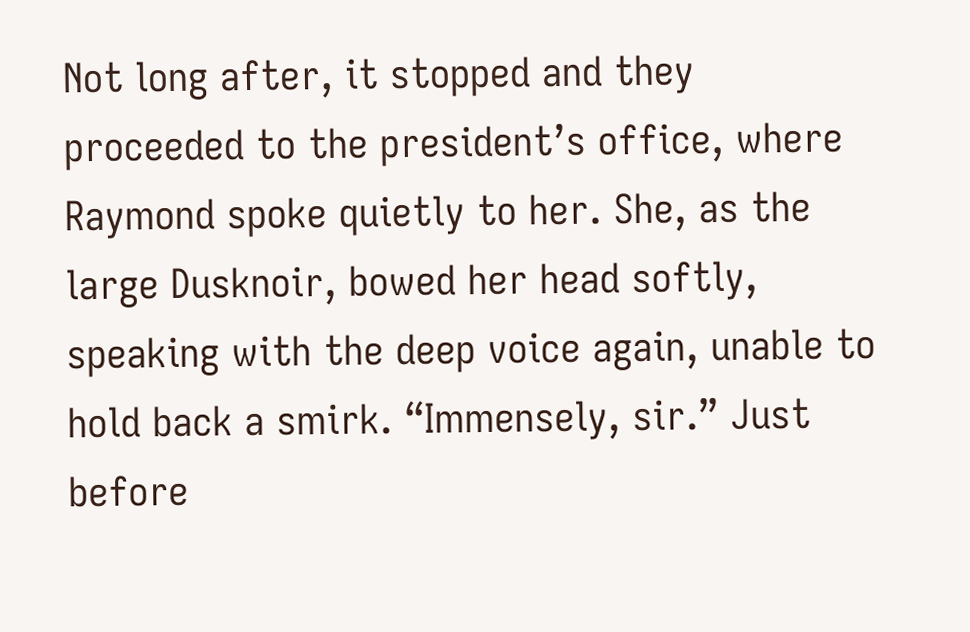Not long after, it stopped and they proceeded to the president’s office, where Raymond spoke quietly to her. She, as the large Dusknoir, bowed her head softly, speaking with the deep voice again, unable to hold back a smirk. “Immensely, sir.” Just before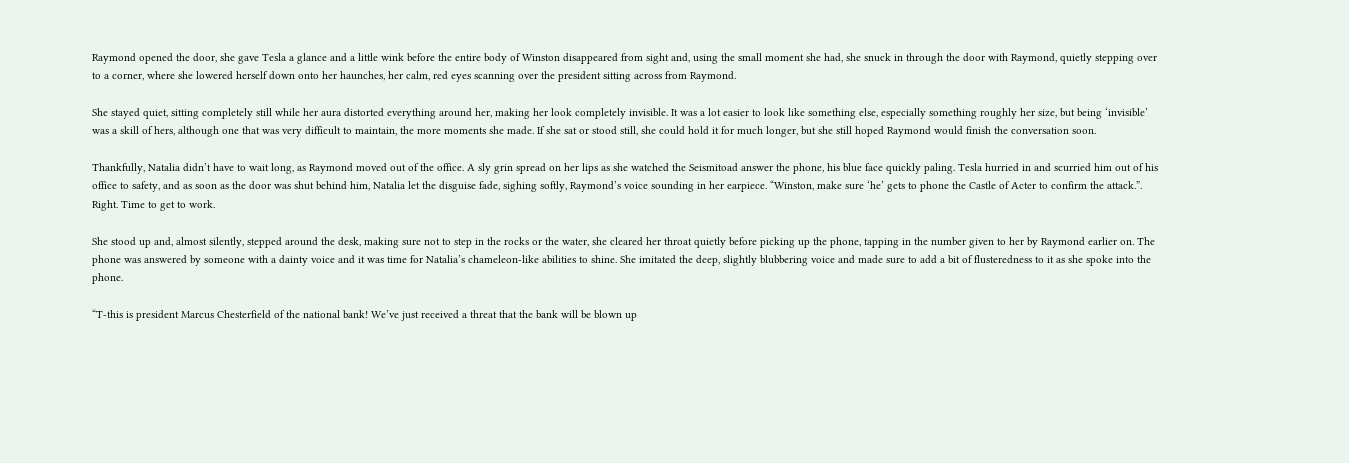Raymond opened the door, she gave Tesla a glance and a little wink before the entire body of Winston disappeared from sight and, using the small moment she had, she snuck in through the door with Raymond, quietly stepping over to a corner, where she lowered herself down onto her haunches, her calm, red eyes scanning over the president sitting across from Raymond.

She stayed quiet, sitting completely still while her aura distorted everything around her, making her look completely invisible. It was a lot easier to look like something else, especially something roughly her size, but being ‘invisible’ was a skill of hers, although one that was very difficult to maintain, the more moments she made. If she sat or stood still, she could hold it for much longer, but she still hoped Raymond would finish the conversation soon.

Thankfully, Natalia didn’t have to wait long, as Raymond moved out of the office. A sly grin spread on her lips as she watched the Seismitoad answer the phone, his blue face quickly paling. Tesla hurried in and scurried him out of his office to safety, and as soon as the door was shut behind him, Natalia let the disguise fade, sighing softly, Raymond’s voice sounding in her earpiece. “Winston, make sure ‘he’ gets to phone the Castle of Acter to confirm the attack.”. Right. Time to get to work.

She stood up and, almost silently, stepped around the desk, making sure not to step in the rocks or the water, she cleared her throat quietly before picking up the phone, tapping in the number given to her by Raymond earlier on. The phone was answered by someone with a dainty voice and it was time for Natalia’s chameleon-like abilities to shine. She imitated the deep, slightly blubbering voice and made sure to add a bit of flusteredness to it as she spoke into the phone.

“T-this is president Marcus Chesterfield of the national bank! We’ve just received a threat that the bank will be blown up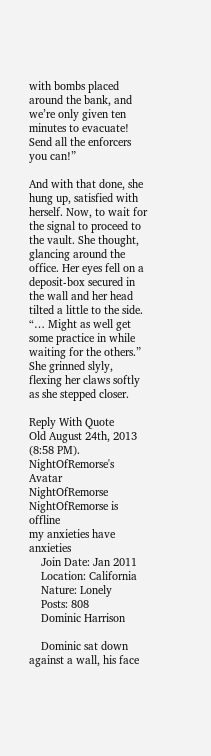with bombs placed around the bank, and we’re only given ten minutes to evacuate! Send all the enforcers you can!”

And with that done, she hung up, satisfied with herself. Now, to wait for the signal to proceed to the vault. She thought, glancing around the office. Her eyes fell on a deposit-box secured in the wall and her head tilted a little to the side. “… Might as well get some practice in while waiting for the others.” She grinned slyly, flexing her claws softly as she stepped closer.

Reply With Quote
Old August 24th, 2013 (8:58 PM).
NightOfRemorse's Avatar
NightOfRemorse NightOfRemorse is offline
my anxieties have anxieties
    Join Date: Jan 2011
    Location: California
    Nature: Lonely
    Posts: 808
    Dominic Harrison

    Dominic sat down against a wall, his face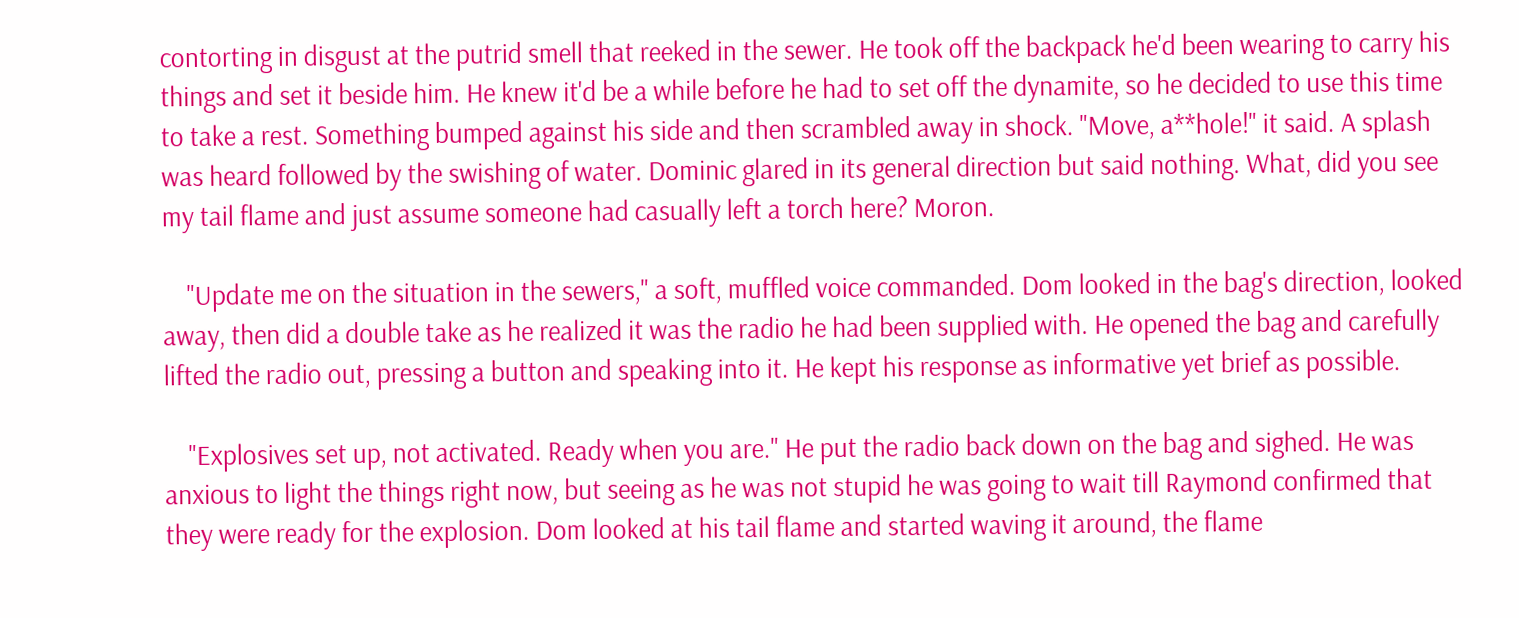contorting in disgust at the putrid smell that reeked in the sewer. He took off the backpack he'd been wearing to carry his things and set it beside him. He knew it'd be a while before he had to set off the dynamite, so he decided to use this time to take a rest. Something bumped against his side and then scrambled away in shock. "Move, a**hole!" it said. A splash was heard followed by the swishing of water. Dominic glared in its general direction but said nothing. What, did you see my tail flame and just assume someone had casually left a torch here? Moron.

    "Update me on the situation in the sewers," a soft, muffled voice commanded. Dom looked in the bag's direction, looked away, then did a double take as he realized it was the radio he had been supplied with. He opened the bag and carefully lifted the radio out, pressing a button and speaking into it. He kept his response as informative yet brief as possible.

    "Explosives set up, not activated. Ready when you are." He put the radio back down on the bag and sighed. He was anxious to light the things right now, but seeing as he was not stupid he was going to wait till Raymond confirmed that they were ready for the explosion. Dom looked at his tail flame and started waving it around, the flame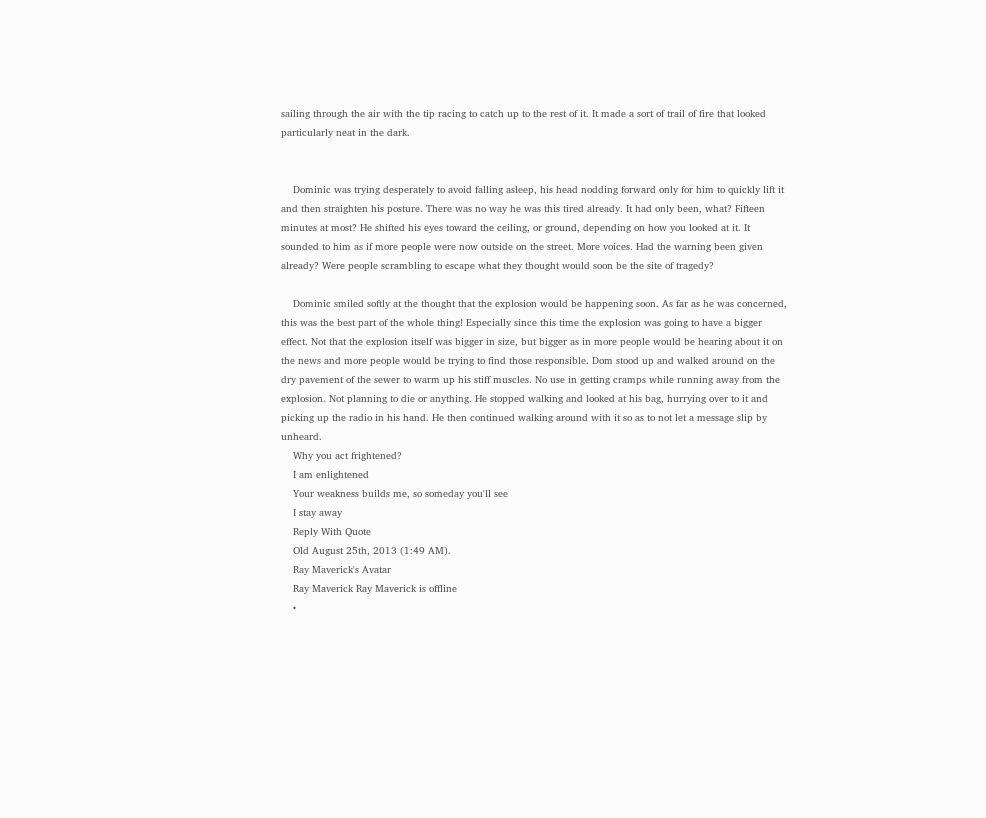sailing through the air with the tip racing to catch up to the rest of it. It made a sort of trail of fire that looked particularly neat in the dark.


    Dominic was trying desperately to avoid falling asleep, his head nodding forward only for him to quickly lift it and then straighten his posture. There was no way he was this tired already. It had only been, what? Fifteen minutes at most? He shifted his eyes toward the ceiling, or ground, depending on how you looked at it. It sounded to him as if more people were now outside on the street. More voices. Had the warning been given already? Were people scrambling to escape what they thought would soon be the site of tragedy?

    Dominic smiled softly at the thought that the explosion would be happening soon. As far as he was concerned, this was the best part of the whole thing! Especially since this time the explosion was going to have a bigger effect. Not that the explosion itself was bigger in size, but bigger as in more people would be hearing about it on the news and more people would be trying to find those responsible. Dom stood up and walked around on the dry pavement of the sewer to warm up his stiff muscles. No use in getting cramps while running away from the explosion. Not planning to die or anything. He stopped walking and looked at his bag, hurrying over to it and picking up the radio in his hand. He then continued walking around with it so as to not let a message slip by unheard.
    Why you act frightened?
    I am enlightened
    Your weakness builds me, so someday you'll see
    I stay away
    Reply With Quote
    Old August 25th, 2013 (1:49 AM).
    Ray Maverick's Avatar
    Ray Maverick Ray Maverick is offline
    •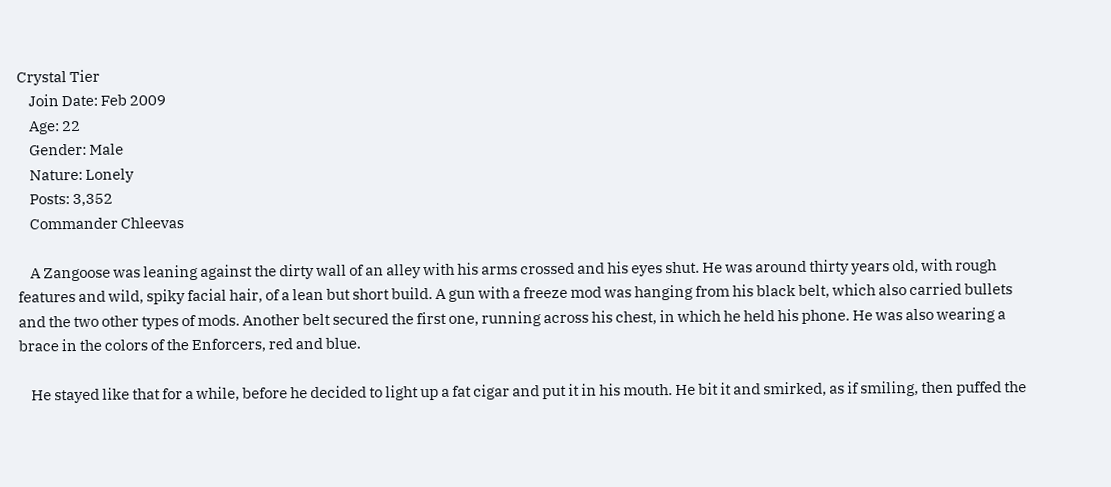Crystal Tier
    Join Date: Feb 2009
    Age: 22
    Gender: Male
    Nature: Lonely
    Posts: 3,352
    Commander Chleevas

    A Zangoose was leaning against the dirty wall of an alley with his arms crossed and his eyes shut. He was around thirty years old, with rough features and wild, spiky facial hair, of a lean but short build. A gun with a freeze mod was hanging from his black belt, which also carried bullets and the two other types of mods. Another belt secured the first one, running across his chest, in which he held his phone. He was also wearing a brace in the colors of the Enforcers, red and blue.

    He stayed like that for a while, before he decided to light up a fat cigar and put it in his mouth. He bit it and smirked, as if smiling, then puffed the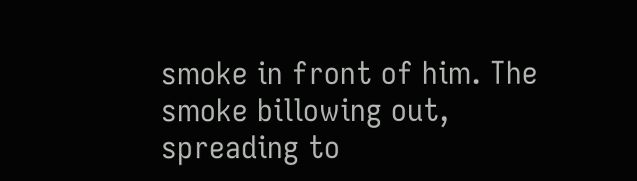smoke in front of him. The smoke billowing out, spreading to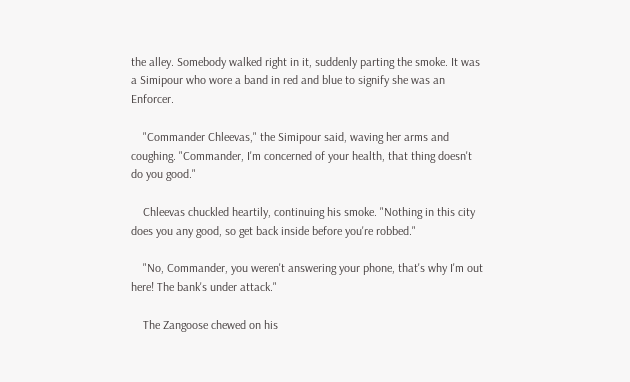the alley. Somebody walked right in it, suddenly parting the smoke. It was a Simipour who wore a band in red and blue to signify she was an Enforcer.

    "Commander Chleevas," the Simipour said, waving her arms and coughing. "Commander, I'm concerned of your health, that thing doesn't do you good."

    Chleevas chuckled heartily, continuing his smoke. "Nothing in this city does you any good, so get back inside before you're robbed."

    "No, Commander, you weren't answering your phone, that's why I'm out here! The bank's under attack."

    The Zangoose chewed on his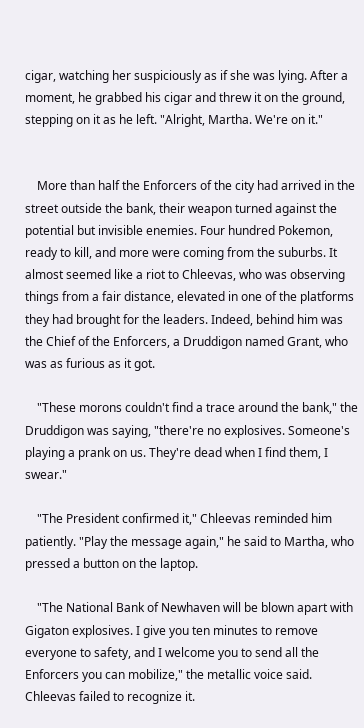cigar, watching her suspiciously as if she was lying. After a moment, he grabbed his cigar and threw it on the ground, stepping on it as he left. "Alright, Martha. We're on it."


    More than half the Enforcers of the city had arrived in the street outside the bank, their weapon turned against the potential but invisible enemies. Four hundred Pokemon, ready to kill, and more were coming from the suburbs. It almost seemed like a riot to Chleevas, who was observing things from a fair distance, elevated in one of the platforms they had brought for the leaders. Indeed, behind him was the Chief of the Enforcers, a Druddigon named Grant, who was as furious as it got.

    "These morons couldn't find a trace around the bank," the Druddigon was saying, "there're no explosives. Someone's playing a prank on us. They're dead when I find them, I swear."

    "The President confirmed it," Chleevas reminded him patiently. "Play the message again," he said to Martha, who pressed a button on the laptop.

    "The National Bank of Newhaven will be blown apart with Gigaton explosives. I give you ten minutes to remove everyone to safety, and I welcome you to send all the Enforcers you can mobilize," the metallic voice said. Chleevas failed to recognize it.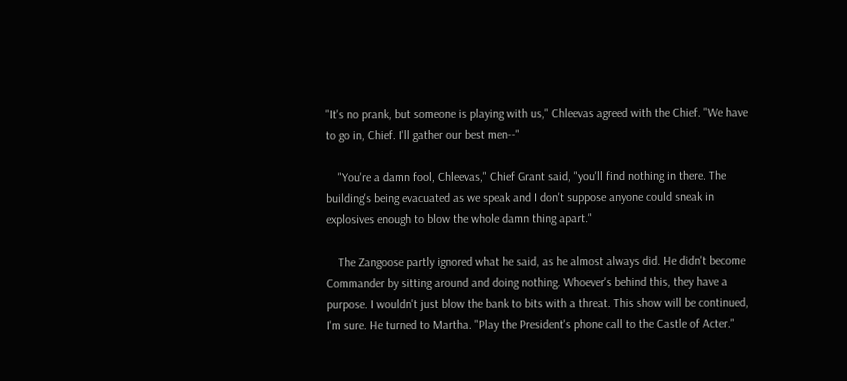"It's no prank, but someone is playing with us," Chleevas agreed with the Chief. "We have to go in, Chief. I'll gather our best men--"

    "You're a damn fool, Chleevas," Chief Grant said, "you'll find nothing in there. The building's being evacuated as we speak and I don't suppose anyone could sneak in explosives enough to blow the whole damn thing apart."

    The Zangoose partly ignored what he said, as he almost always did. He didn't become Commander by sitting around and doing nothing. Whoever's behind this, they have a purpose. I wouldn't just blow the bank to bits with a threat. This show will be continued, I'm sure. He turned to Martha. "Play the President's phone call to the Castle of Acter."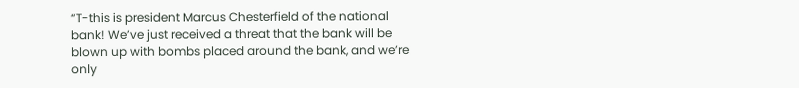“T-this is president Marcus Chesterfield of the national bank! We’ve just received a threat that the bank will be blown up with bombs placed around the bank, and we’re only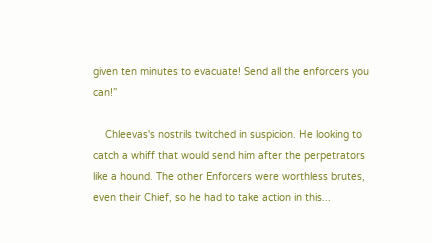given ten minutes to evacuate! Send all the enforcers you can!”

    Chleevas's nostrils twitched in suspicion. He looking to catch a whiff that would send him after the perpetrators like a hound. The other Enforcers were worthless brutes, even their Chief, so he had to take action in this...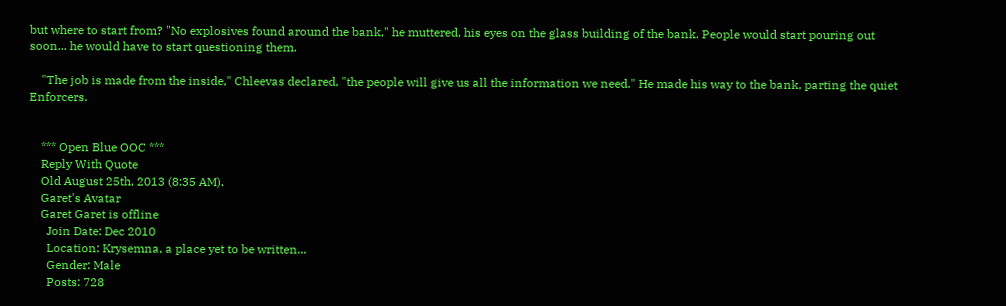but where to start from? "No explosives found around the bank," he muttered, his eyes on the glass building of the bank. People would start pouring out soon... he would have to start questioning them.

    "The job is made from the inside," Chleevas declared, "the people will give us all the information we need." He made his way to the bank, parting the quiet Enforcers.


    *** Open Blue OOC ***
    Reply With Quote
    Old August 25th, 2013 (8:35 AM).
    Garet's Avatar
    Garet Garet is offline
      Join Date: Dec 2010
      Location: Krysemna, a place yet to be written...
      Gender: Male
      Posts: 728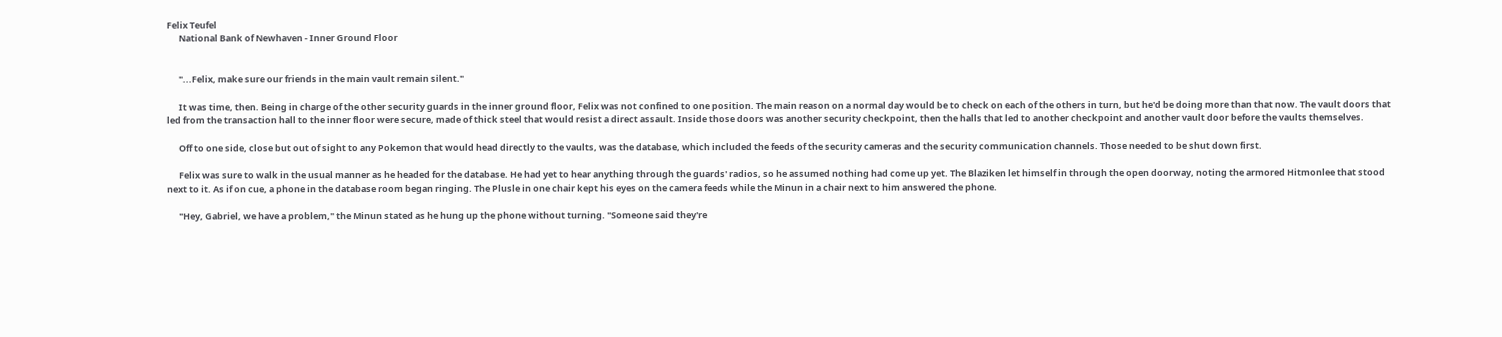Felix Teufel
      National Bank of Newhaven - Inner Ground Floor


      "...Felix, make sure our friends in the main vault remain silent."

      It was time, then. Being in charge of the other security guards in the inner ground floor, Felix was not confined to one position. The main reason on a normal day would be to check on each of the others in turn, but he'd be doing more than that now. The vault doors that led from the transaction hall to the inner floor were secure, made of thick steel that would resist a direct assault. Inside those doors was another security checkpoint, then the halls that led to another checkpoint and another vault door before the vaults themselves.

      Off to one side, close but out of sight to any Pokemon that would head directly to the vaults, was the database, which included the feeds of the security cameras and the security communication channels. Those needed to be shut down first.

      Felix was sure to walk in the usual manner as he headed for the database. He had yet to hear anything through the guards' radios, so he assumed nothing had come up yet. The Blaziken let himself in through the open doorway, noting the armored Hitmonlee that stood next to it. As if on cue, a phone in the database room began ringing. The Plusle in one chair kept his eyes on the camera feeds while the Minun in a chair next to him answered the phone.

      "Hey, Gabriel, we have a problem," the Minun stated as he hung up the phone without turning. "Someone said they're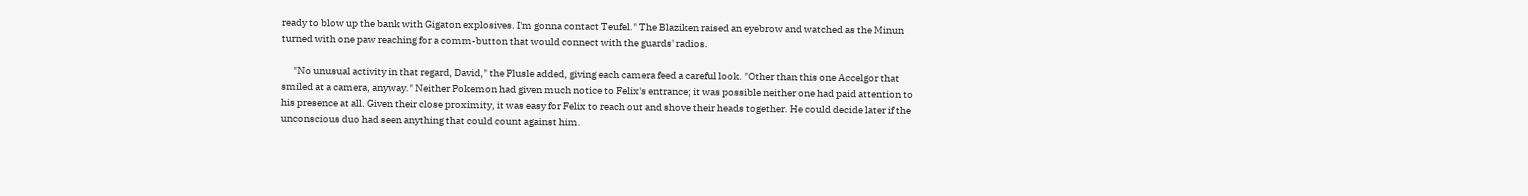ready to blow up the bank with Gigaton explosives. I'm gonna contact Teufel." The Blaziken raised an eyebrow and watched as the Minun turned with one paw reaching for a comm-button that would connect with the guards' radios.

      "No unusual activity in that regard, David," the Plusle added, giving each camera feed a careful look. "Other than this one Accelgor that smiled at a camera, anyway." Neither Pokemon had given much notice to Felix's entrance; it was possible neither one had paid attention to his presence at all. Given their close proximity, it was easy for Felix to reach out and shove their heads together. He could decide later if the unconscious duo had seen anything that could count against him.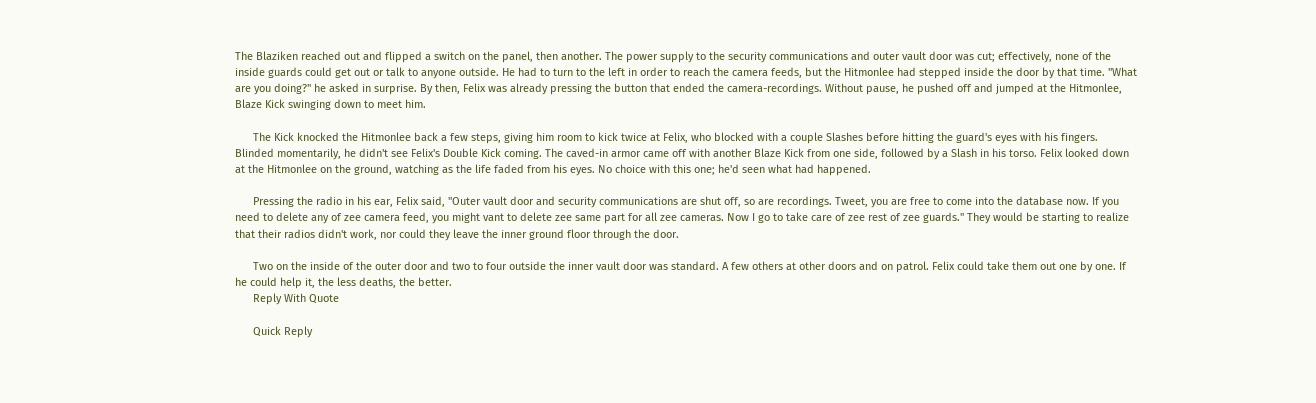The Blaziken reached out and flipped a switch on the panel, then another. The power supply to the security communications and outer vault door was cut; effectively, none of the inside guards could get out or talk to anyone outside. He had to turn to the left in order to reach the camera feeds, but the Hitmonlee had stepped inside the door by that time. "What are you doing?" he asked in surprise. By then, Felix was already pressing the button that ended the camera-recordings. Without pause, he pushed off and jumped at the Hitmonlee, Blaze Kick swinging down to meet him.

      The Kick knocked the Hitmonlee back a few steps, giving him room to kick twice at Felix, who blocked with a couple Slashes before hitting the guard's eyes with his fingers. Blinded momentarily, he didn't see Felix's Double Kick coming. The caved-in armor came off with another Blaze Kick from one side, followed by a Slash in his torso. Felix looked down at the Hitmonlee on the ground, watching as the life faded from his eyes. No choice with this one; he'd seen what had happened.

      Pressing the radio in his ear, Felix said, "Outer vault door and security communications are shut off, so are recordings. Tweet, you are free to come into the database now. If you need to delete any of zee camera feed, you might vant to delete zee same part for all zee cameras. Now I go to take care of zee rest of zee guards." They would be starting to realize that their radios didn't work, nor could they leave the inner ground floor through the door.

      Two on the inside of the outer door and two to four outside the inner vault door was standard. A few others at other doors and on patrol. Felix could take them out one by one. If he could help it, the less deaths, the better.
      Reply With Quote

      Quick Reply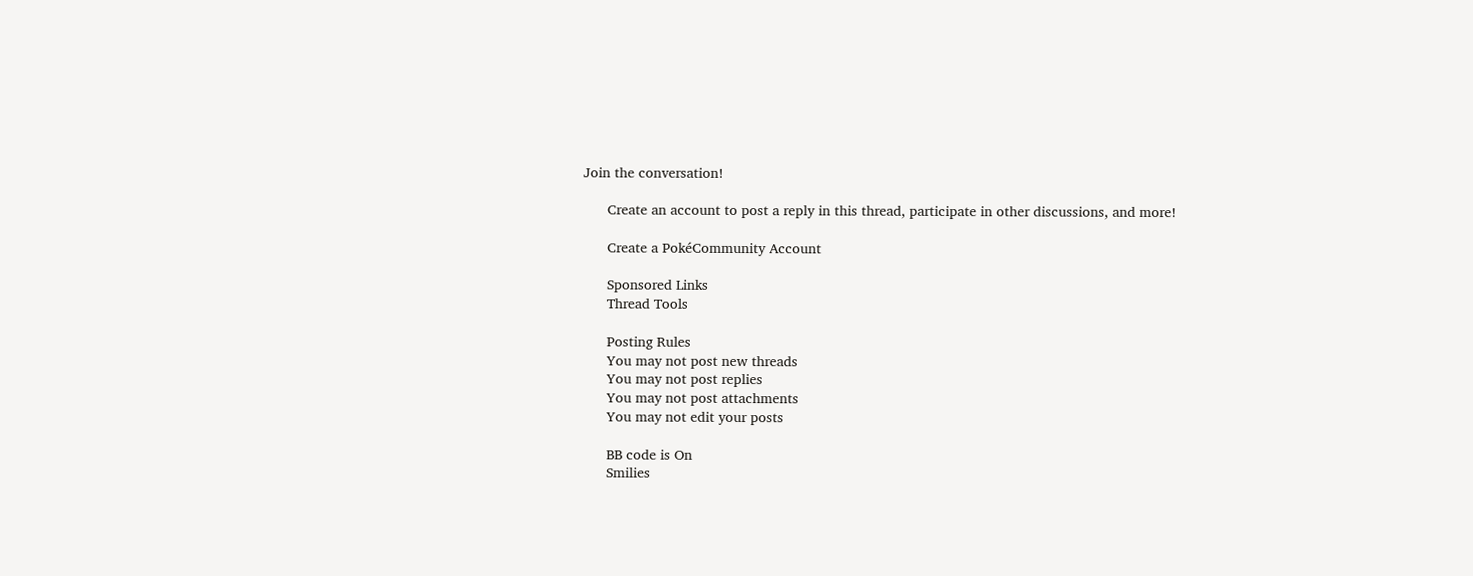Join the conversation!

      Create an account to post a reply in this thread, participate in other discussions, and more!

      Create a PokéCommunity Account

      Sponsored Links
      Thread Tools

      Posting Rules
      You may not post new threads
      You may not post replies
      You may not post attachments
      You may not edit your posts

      BB code is On
      Smilies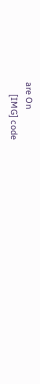are On
      [IMG] code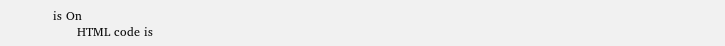is On
      HTML code is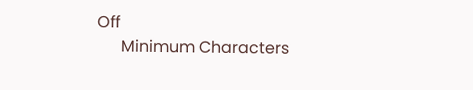Off
      Minimum Characters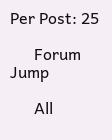Per Post: 25

      Forum Jump

      All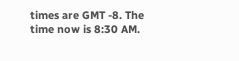times are GMT -8. The time now is 8:30 AM.